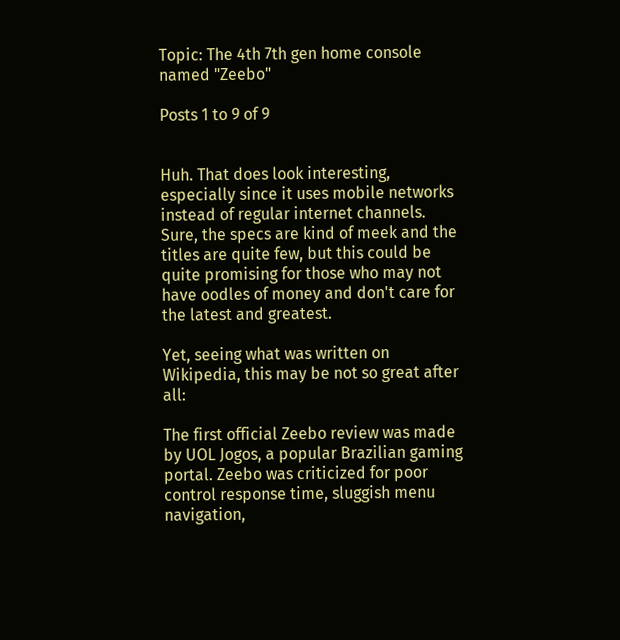Topic: The 4th 7th gen home console named "Zeebo"

Posts 1 to 9 of 9


Huh. That does look interesting, especially since it uses mobile networks instead of regular internet channels. Sure, the specs are kind of meek and the titles are quite few, but this could be quite promising for those who may not have oodles of money and don't care for the latest and greatest.

Yet, seeing what was written on Wikipedia, this may be not so great after all:

The first official Zeebo review was made by UOL Jogos, a popular Brazilian gaming portal. Zeebo was criticized for poor control response time, sluggish menu navigation,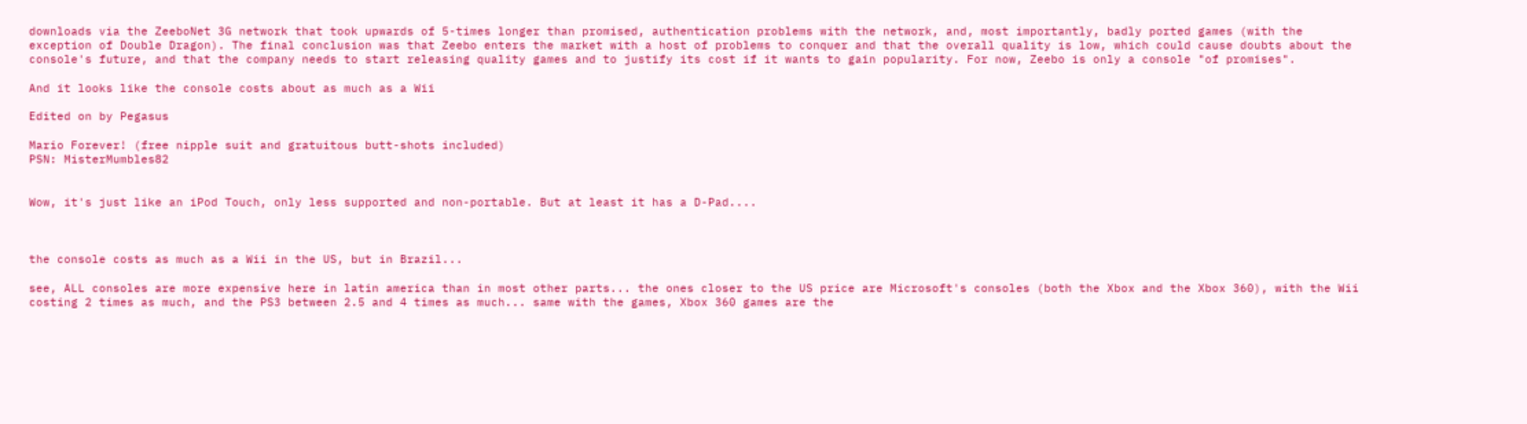downloads via the ZeeboNet 3G network that took upwards of 5-times longer than promised, authentication problems with the network, and, most importantly, badly ported games (with the exception of Double Dragon). The final conclusion was that Zeebo enters the market with a host of problems to conquer and that the overall quality is low, which could cause doubts about the console's future, and that the company needs to start releasing quality games and to justify its cost if it wants to gain popularity. For now, Zeebo is only a console "of promises".

And it looks like the console costs about as much as a Wii

Edited on by Pegasus

Mario Forever! (free nipple suit and gratuitous butt-shots included)
PSN: MisterMumbles82


Wow, it's just like an iPod Touch, only less supported and non-portable. But at least it has a D-Pad....



the console costs as much as a Wii in the US, but in Brazil...

see, ALL consoles are more expensive here in latin america than in most other parts... the ones closer to the US price are Microsoft's consoles (both the Xbox and the Xbox 360), with the Wii costing 2 times as much, and the PS3 between 2.5 and 4 times as much... same with the games, Xbox 360 games are the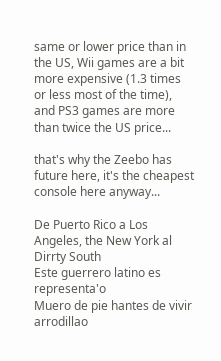same or lower price than in the US, Wii games are a bit more expensive (1.3 times or less most of the time), and PS3 games are more than twice the US price...

that's why the Zeebo has future here, it's the cheapest console here anyway...

De Puerto Rico a Los Angeles, the New York al Dirrty South
Este guerrero latino es representa'o
Muero de pie hantes de vivir arrodillao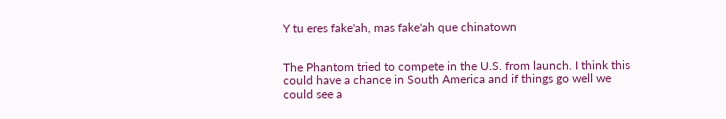Y tu eres fake'ah, mas fake'ah que chinatown


The Phantom tried to compete in the U.S. from launch. I think this could have a chance in South America and if things go well we could see a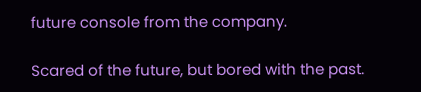future console from the company.

Scared of the future, but bored with the past.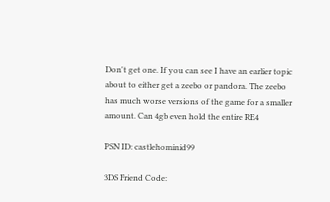Don't get one. If you can see I have an earlier topic about to either get a zeebo or pandora. The zeebo has much worse versions of the game for a smaller amount. Can 4gb even hold the entire RE4

PSN ID: castlehominid99

3DS Friend Code: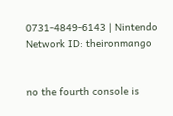0731-4849-6143 | Nintendo Network ID: theironmango


no the fourth console is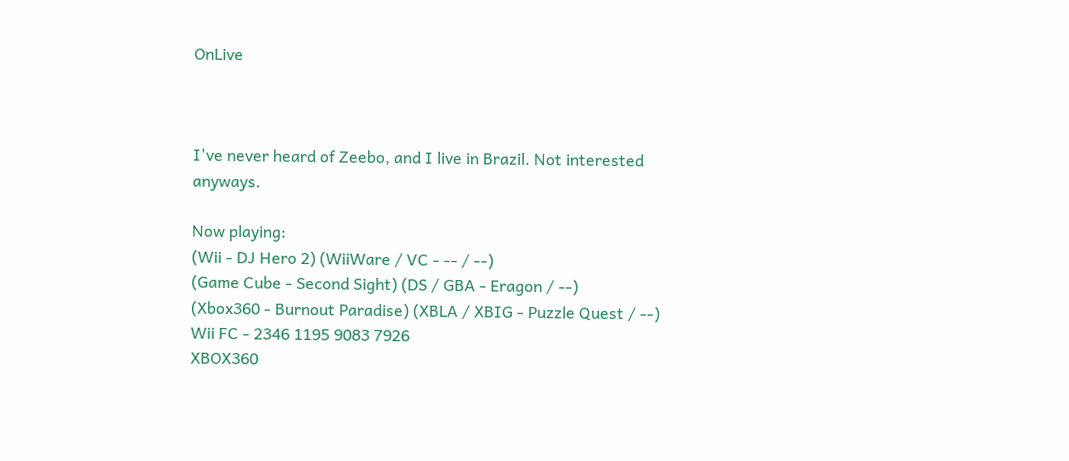OnLive



I've never heard of Zeebo, and I live in Brazil. Not interested anyways.

Now playing:
(Wii - DJ Hero 2) (WiiWare / VC - -- / --)
(Game Cube - Second Sight) (DS / GBA - Eragon / --)
(Xbox360 - Burnout Paradise) (XBLA / XBIG - Puzzle Quest / --)
Wii FC - 2346 1195 9083 7926
XBOX360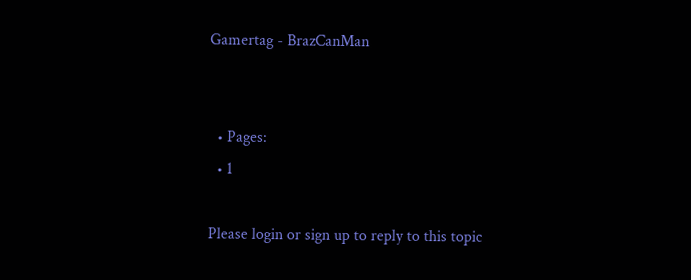Gamertag - BrazCanMan


  • Pages:
  • 1

Please login or sign up to reply to this topic